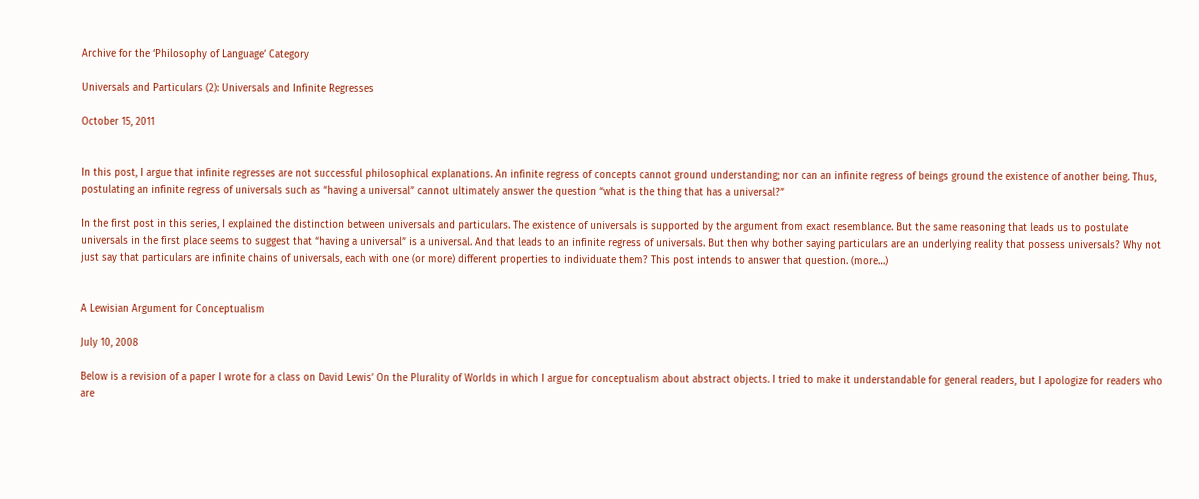Archive for the ‘Philosophy of Language’ Category

Universals and Particulars (2): Universals and Infinite Regresses

October 15, 2011


In this post, I argue that infinite regresses are not successful philosophical explanations. An infinite regress of concepts cannot ground understanding; nor can an infinite regress of beings ground the existence of another being. Thus, postulating an infinite regress of universals such as “having a universal” cannot ultimately answer the question “what is the thing that has a universal?”

In the first post in this series, I explained the distinction between universals and particulars. The existence of universals is supported by the argument from exact resemblance. But the same reasoning that leads us to postulate universals in the first place seems to suggest that “having a universal” is a universal. And that leads to an infinite regress of universals. But then why bother saying particulars are an underlying reality that possess universals? Why not just say that particulars are infinite chains of universals, each with one (or more) different properties to individuate them? This post intends to answer that question. (more…)


A Lewisian Argument for Conceptualism

July 10, 2008

Below is a revision of a paper I wrote for a class on David Lewis’ On the Plurality of Worlds in which I argue for conceptualism about abstract objects. I tried to make it understandable for general readers, but I apologize for readers who are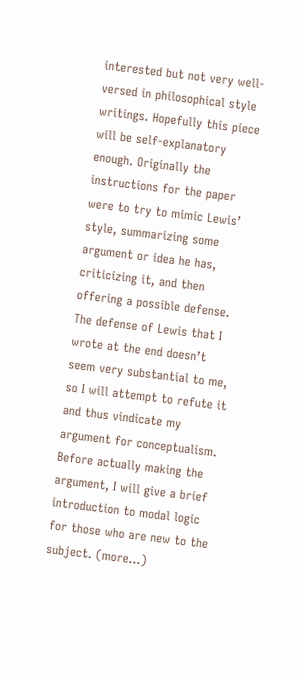interested but not very well-versed in philosophical style writings. Hopefully this piece will be self-explanatory enough. Originally the instructions for the paper were to try to mimic Lewis’ style, summarizing some argument or idea he has, criticizing it, and then offering a possible defense. The defense of Lewis that I wrote at the end doesn’t seem very substantial to me, so I will attempt to refute it and thus vindicate my argument for conceptualism. Before actually making the argument, I will give a brief introduction to modal logic for those who are new to the subject. (more…)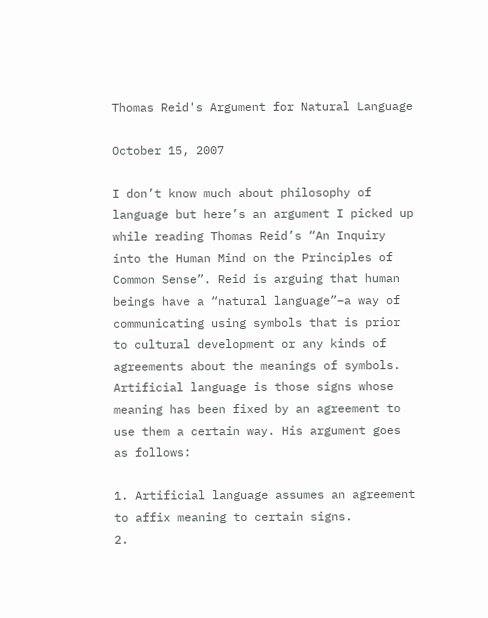Thomas Reid's Argument for Natural Language

October 15, 2007

I don’t know much about philosophy of language but here’s an argument I picked up while reading Thomas Reid’s “An Inquiry into the Human Mind on the Principles of Common Sense”. Reid is arguing that human beings have a “natural language”–a way of communicating using symbols that is prior to cultural development or any kinds of agreements about the meanings of symbols. Artificial language is those signs whose meaning has been fixed by an agreement to use them a certain way. His argument goes as follows:

1. Artificial language assumes an agreement to affix meaning to certain signs.
2.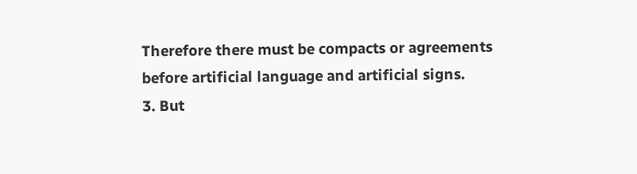Therefore there must be compacts or agreements before artificial language and artificial signs.
3. But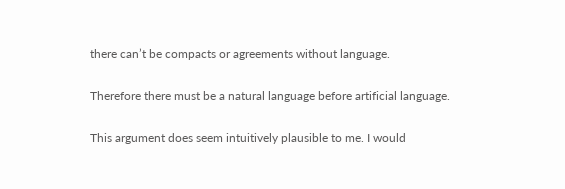there can’t be compacts or agreements without language.

Therefore there must be a natural language before artificial language.

This argument does seem intuitively plausible to me. I would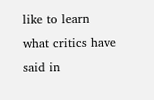like to learn what critics have said in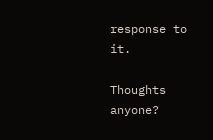response to it.

Thoughts anyone?